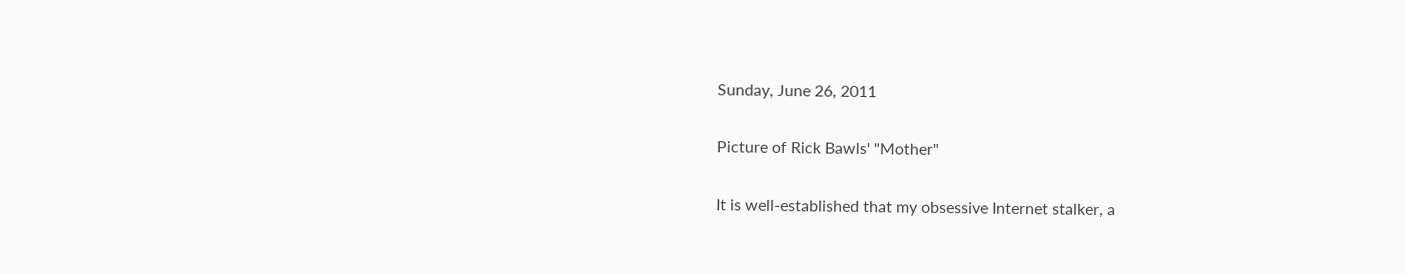Sunday, June 26, 2011

Picture of Rick Bawls' "Mother"

It is well-established that my obsessive Internet stalker, a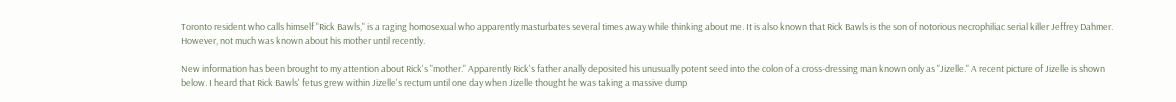Toronto resident who calls himself "Rick Bawls," is a raging homosexual who apparently masturbates several times away while thinking about me. It is also known that Rick Bawls is the son of notorious necrophiliac serial killer Jeffrey Dahmer. However, not much was known about his mother until recently.

New information has been brought to my attention about Rick's "mother." Apparently Rick's father anally deposited his unusually potent seed into the colon of a cross-dressing man known only as "Jizelle." A recent picture of Jizelle is shown below. I heard that Rick Bawls' fetus grew within Jizelle's rectum until one day when Jizelle thought he was taking a massive dump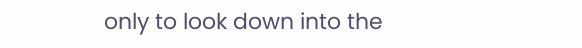only to look down into the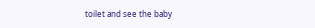toilet and see the baby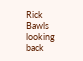Rick Bawls looking back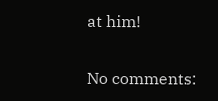at him!

No comments: